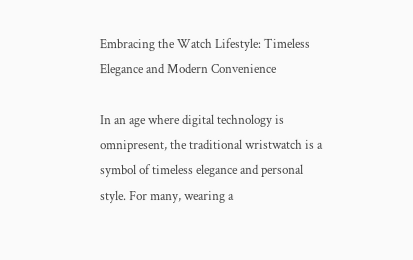Embracing the Watch Lifestyle: Timeless Elegance and Modern Convenience

In an age where digital technology is omnipresent, the traditional wristwatch is a symbol of timeless elegance and personal style. For many, wearing a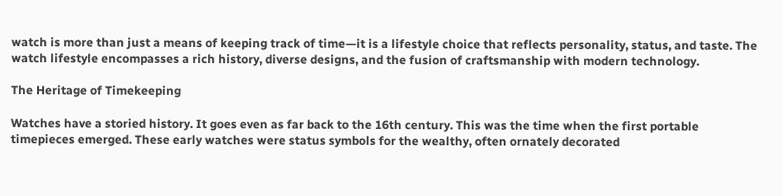watch is more than just a means of keeping track of time—it is a lifestyle choice that reflects personality, status, and taste. The watch lifestyle encompasses a rich history, diverse designs, and the fusion of craftsmanship with modern technology.

The Heritage of Timekeeping

Watches have a storied history. It goes even as far back to the 16th century. This was the time when the first portable timepieces emerged. These early watches were status symbols for the wealthy, often ornately decorated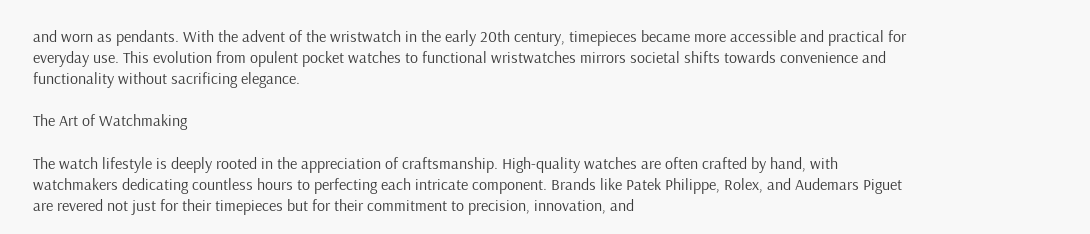and worn as pendants. With the advent of the wristwatch in the early 20th century, timepieces became more accessible and practical for everyday use. This evolution from opulent pocket watches to functional wristwatches mirrors societal shifts towards convenience and functionality without sacrificing elegance.

The Art of Watchmaking

The watch lifestyle is deeply rooted in the appreciation of craftsmanship. High-quality watches are often crafted by hand, with watchmakers dedicating countless hours to perfecting each intricate component. Brands like Patek Philippe, Rolex, and Audemars Piguet are revered not just for their timepieces but for their commitment to precision, innovation, and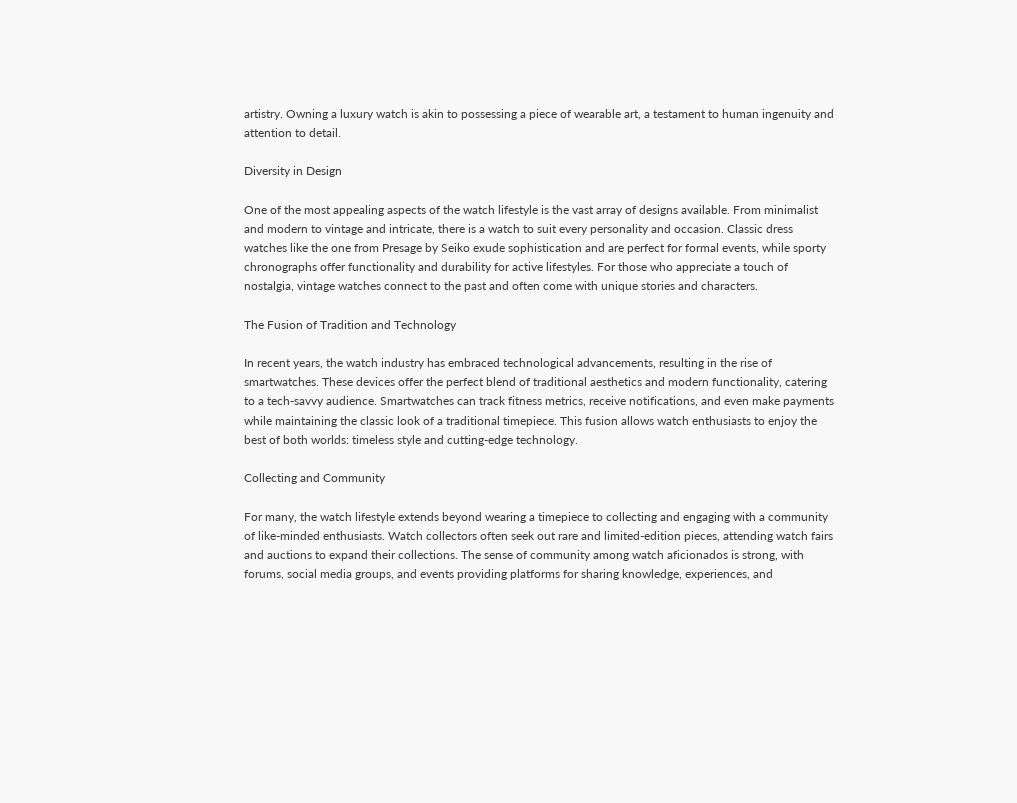artistry. Owning a luxury watch is akin to possessing a piece of wearable art, a testament to human ingenuity and attention to detail.

Diversity in Design

One of the most appealing aspects of the watch lifestyle is the vast array of designs available. From minimalist and modern to vintage and intricate, there is a watch to suit every personality and occasion. Classic dress watches like the one from Presage by Seiko exude sophistication and are perfect for formal events, while sporty chronographs offer functionality and durability for active lifestyles. For those who appreciate a touch of nostalgia, vintage watches connect to the past and often come with unique stories and characters.

The Fusion of Tradition and Technology

In recent years, the watch industry has embraced technological advancements, resulting in the rise of smartwatches. These devices offer the perfect blend of traditional aesthetics and modern functionality, catering to a tech-savvy audience. Smartwatches can track fitness metrics, receive notifications, and even make payments while maintaining the classic look of a traditional timepiece. This fusion allows watch enthusiasts to enjoy the best of both worlds: timeless style and cutting-edge technology.

Collecting and Community

For many, the watch lifestyle extends beyond wearing a timepiece to collecting and engaging with a community of like-minded enthusiasts. Watch collectors often seek out rare and limited-edition pieces, attending watch fairs and auctions to expand their collections. The sense of community among watch aficionados is strong, with forums, social media groups, and events providing platforms for sharing knowledge, experiences, and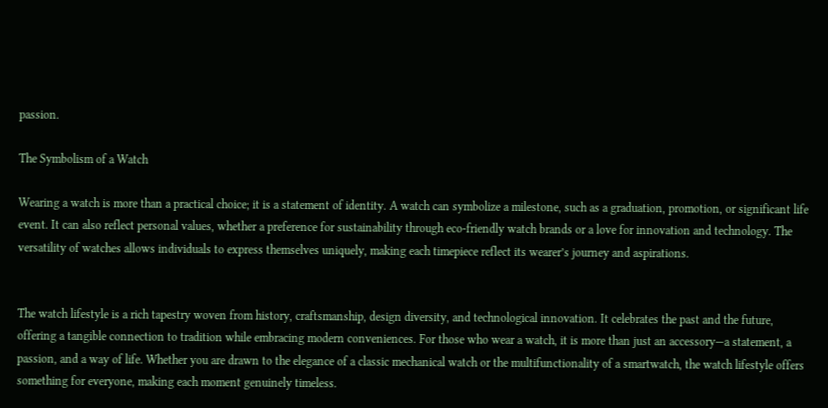passion.

The Symbolism of a Watch

Wearing a watch is more than a practical choice; it is a statement of identity. A watch can symbolize a milestone, such as a graduation, promotion, or significant life event. It can also reflect personal values, whether a preference for sustainability through eco-friendly watch brands or a love for innovation and technology. The versatility of watches allows individuals to express themselves uniquely, making each timepiece reflect its wearer’s journey and aspirations.


The watch lifestyle is a rich tapestry woven from history, craftsmanship, design diversity, and technological innovation. It celebrates the past and the future, offering a tangible connection to tradition while embracing modern conveniences. For those who wear a watch, it is more than just an accessory—a statement, a passion, and a way of life. Whether you are drawn to the elegance of a classic mechanical watch or the multifunctionality of a smartwatch, the watch lifestyle offers something for everyone, making each moment genuinely timeless.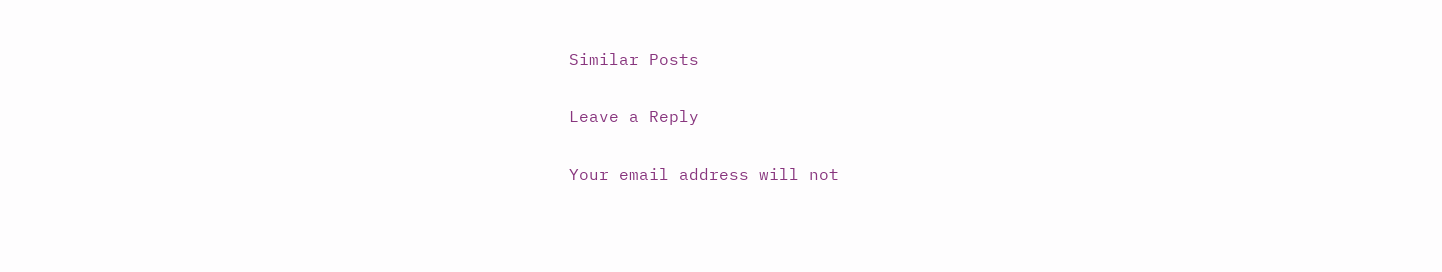Similar Posts

Leave a Reply

Your email address will not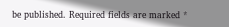be published. Required fields are marked *